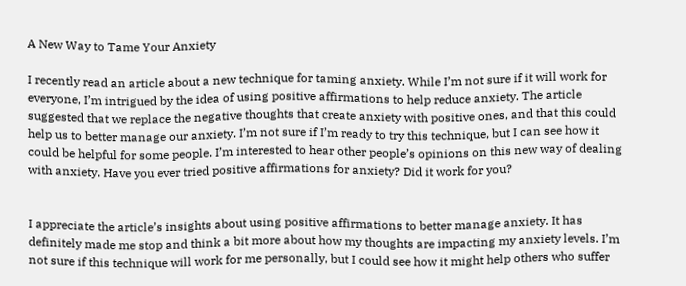A New Way to Tame Your Anxiety

I recently read an article about a new technique for taming anxiety. While I’m not sure if it will work for everyone, I’m intrigued by the idea of using positive affirmations to help reduce anxiety. The article suggested that we replace the negative thoughts that create anxiety with positive ones, and that this could help us to better manage our anxiety. I’m not sure if I’m ready to try this technique, but I can see how it could be helpful for some people. I’m interested to hear other people’s opinions on this new way of dealing with anxiety. Have you ever tried positive affirmations for anxiety? Did it work for you?


I appreciate the article’s insights about using positive affirmations to better manage anxiety. It has definitely made me stop and think a bit more about how my thoughts are impacting my anxiety levels. I’m not sure if this technique will work for me personally, but I could see how it might help others who suffer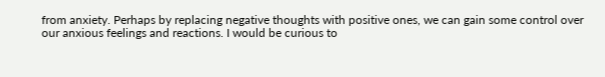from anxiety. Perhaps by replacing negative thoughts with positive ones, we can gain some control over our anxious feelings and reactions. I would be curious to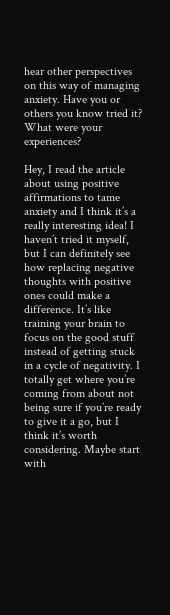hear other perspectives on this way of managing anxiety. Have you or others you know tried it? What were your experiences?

Hey, I read the article about using positive affirmations to tame anxiety and I think it’s a really interesting idea! I haven’t tried it myself, but I can definitely see how replacing negative thoughts with positive ones could make a difference. It’s like training your brain to focus on the good stuff instead of getting stuck in a cycle of negativity. I totally get where you’re coming from about not being sure if you’re ready to give it a go, but I think it’s worth considering. Maybe start with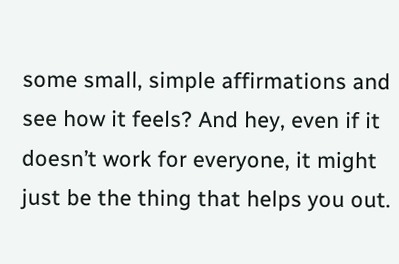some small, simple affirmations and see how it feels? And hey, even if it doesn’t work for everyone, it might just be the thing that helps you out.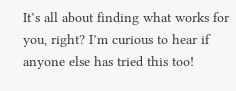It’s all about finding what works for you, right? I’m curious to hear if anyone else has tried this too!